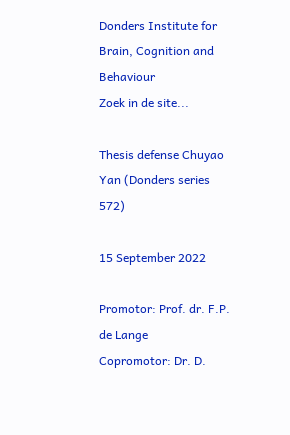Donders Institute for Brain, Cognition and Behaviour
Zoek in de site...

Thesis defense Chuyao Yan (Donders series 572)

15 September 2022

Promotor: Prof. dr. F.P. de Lange
Copromotor: Dr. D.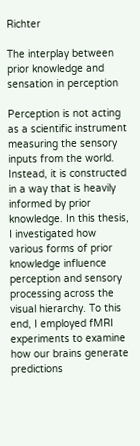Richter

The interplay between prior knowledge and sensation in perception

Perception is not acting as a scientific instrument measuring the sensory inputs from the world. Instead, it is constructed in a way that is heavily informed by prior knowledge. In this thesis, I investigated how various forms of prior knowledge influence perception and sensory processing across the visual hierarchy. To this end, I employed fMRI experiments to examine how our brains generate predictions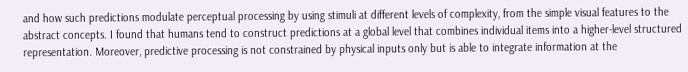and how such predictions modulate perceptual processing by using stimuli at different levels of complexity, from the simple visual features to the abstract concepts. I found that humans tend to construct predictions at a global level that combines individual items into a higher-level structured representation. Moreover, predictive processing is not constrained by physical inputs only but is able to integrate information at the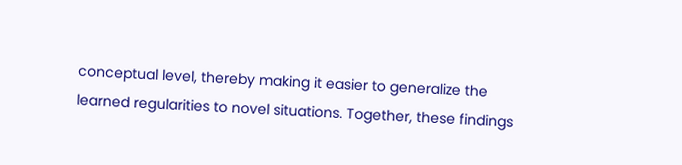conceptual level, thereby making it easier to generalize the learned regularities to novel situations. Together, these findings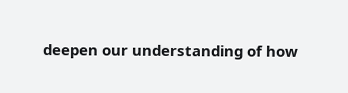deepen our understanding of how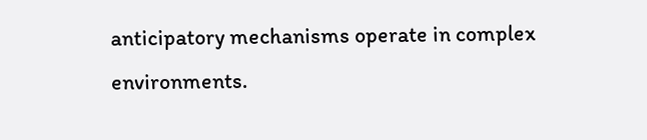anticipatory mechanisms operate in complex environments.